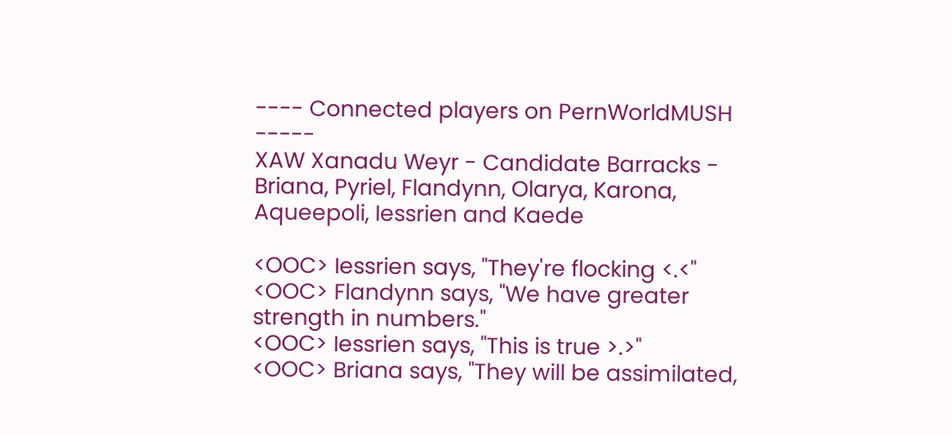---- Connected players on PernWorldMUSH -----
XAW Xanadu Weyr - Candidate Barracks - Briana, Pyriel, Flandynn, Olarya, Karona, Aqueepoli, Iessrien and Kaede

<OOC> Iessrien says, "They're flocking <.<"
<OOC> Flandynn says, "We have greater strength in numbers."
<OOC> Iessrien says, "This is true >.>"
<OOC> Briana says, "They will be assimilated,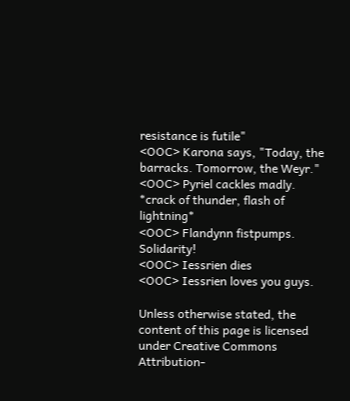resistance is futile"
<OOC> Karona says, "Today, the barracks. Tomorrow, the Weyr."
<OOC> Pyriel cackles madly. *crack of thunder, flash of lightning*
<OOC> Flandynn fistpumps. Solidarity!
<OOC> Iessrien dies
<OOC> Iessrien loves you guys.

Unless otherwise stated, the content of this page is licensed under Creative Commons Attribution-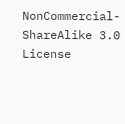NonCommercial-ShareAlike 3.0 License